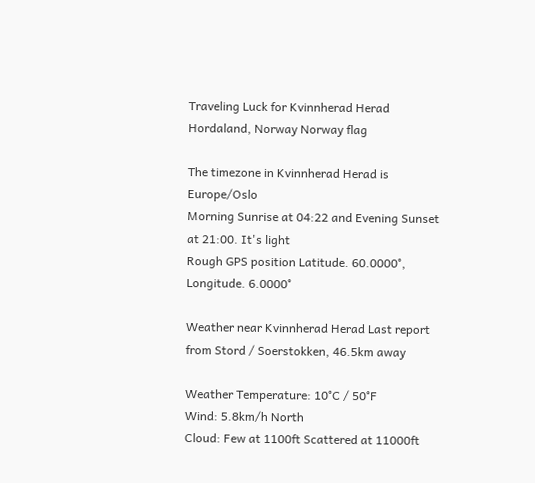Traveling Luck for Kvinnherad Herad Hordaland, Norway Norway flag

The timezone in Kvinnherad Herad is Europe/Oslo
Morning Sunrise at 04:22 and Evening Sunset at 21:00. It's light
Rough GPS position Latitude. 60.0000°, Longitude. 6.0000°

Weather near Kvinnherad Herad Last report from Stord / Soerstokken, 46.5km away

Weather Temperature: 10°C / 50°F
Wind: 5.8km/h North
Cloud: Few at 1100ft Scattered at 11000ft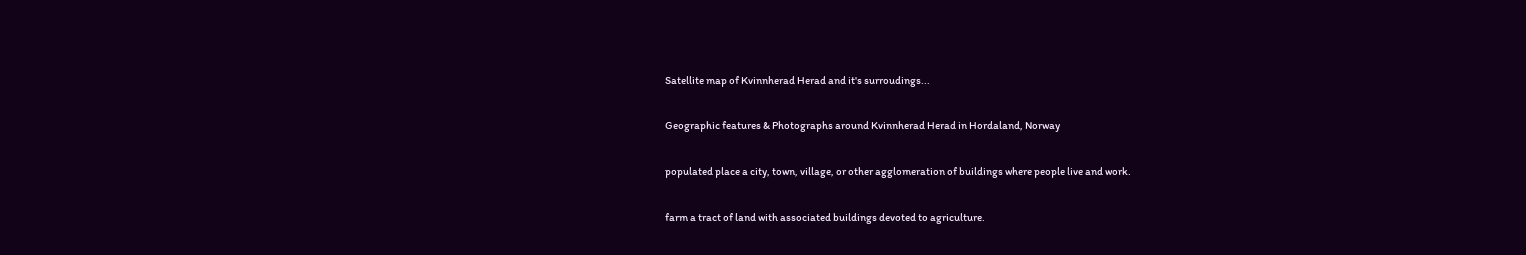Satellite map of Kvinnherad Herad and it's surroudings...

Geographic features & Photographs around Kvinnherad Herad in Hordaland, Norway

populated place a city, town, village, or other agglomeration of buildings where people live and work.

farm a tract of land with associated buildings devoted to agriculture.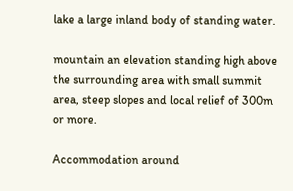lake a large inland body of standing water.

mountain an elevation standing high above the surrounding area with small summit area, steep slopes and local relief of 300m or more.

Accommodation around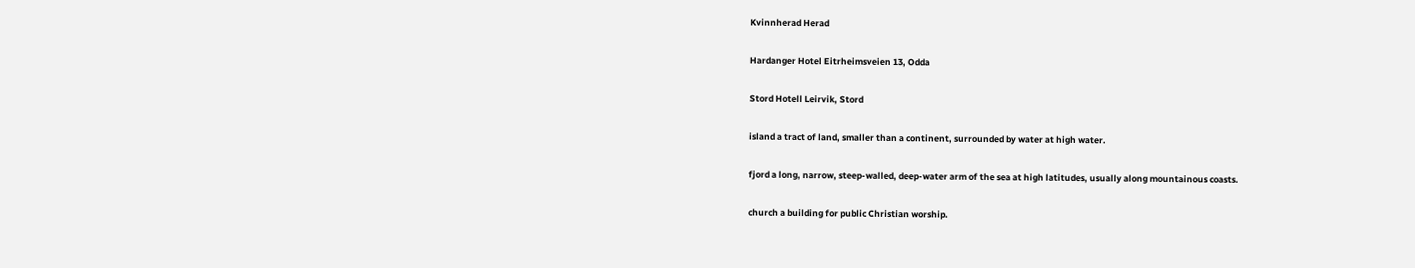Kvinnherad Herad

Hardanger Hotel Eitrheimsveien 13, Odda

Stord Hotell Leirvik, Stord

island a tract of land, smaller than a continent, surrounded by water at high water.

fjord a long, narrow, steep-walled, deep-water arm of the sea at high latitudes, usually along mountainous coasts.

church a building for public Christian worship.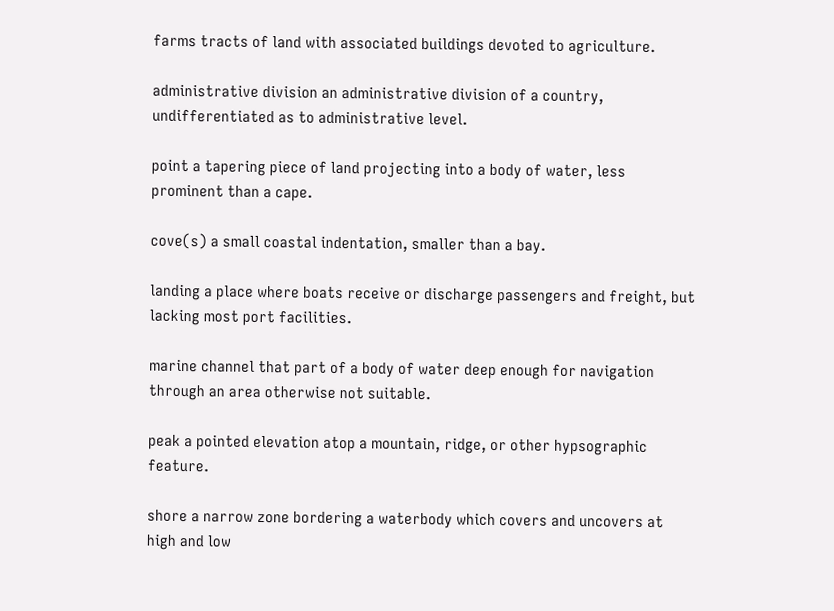farms tracts of land with associated buildings devoted to agriculture.

administrative division an administrative division of a country, undifferentiated as to administrative level.

point a tapering piece of land projecting into a body of water, less prominent than a cape.

cove(s) a small coastal indentation, smaller than a bay.

landing a place where boats receive or discharge passengers and freight, but lacking most port facilities.

marine channel that part of a body of water deep enough for navigation through an area otherwise not suitable.

peak a pointed elevation atop a mountain, ridge, or other hypsographic feature.

shore a narrow zone bordering a waterbody which covers and uncovers at high and low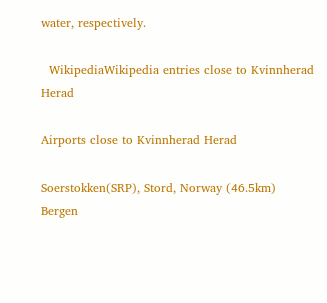water, respectively.

  WikipediaWikipedia entries close to Kvinnherad Herad

Airports close to Kvinnherad Herad

Soerstokken(SRP), Stord, Norway (46.5km)
Bergen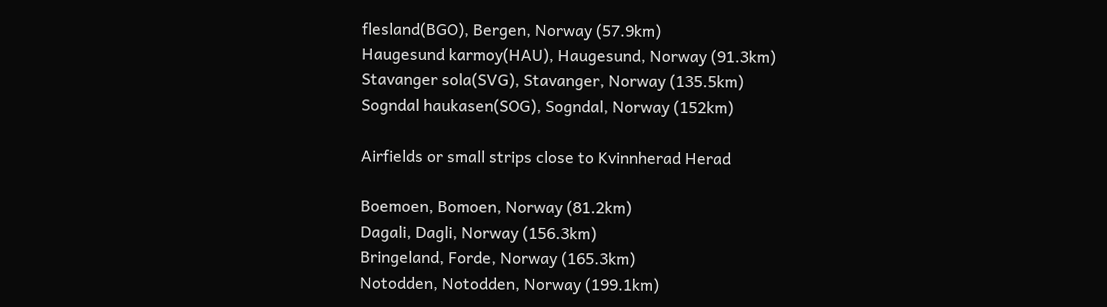flesland(BGO), Bergen, Norway (57.9km)
Haugesund karmoy(HAU), Haugesund, Norway (91.3km)
Stavanger sola(SVG), Stavanger, Norway (135.5km)
Sogndal haukasen(SOG), Sogndal, Norway (152km)

Airfields or small strips close to Kvinnherad Herad

Boemoen, Bomoen, Norway (81.2km)
Dagali, Dagli, Norway (156.3km)
Bringeland, Forde, Norway (165.3km)
Notodden, Notodden, Norway (199.1km)